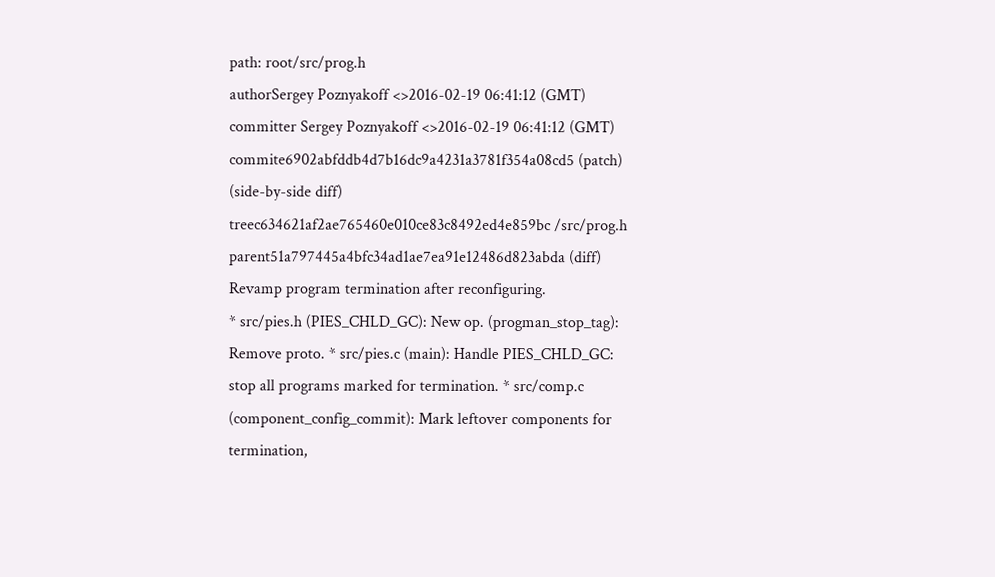path: root/src/prog.h
authorSergey Poznyakoff <>2016-02-19 06:41:12 (GMT)
committer Sergey Poznyakoff <>2016-02-19 06:41:12 (GMT)
commite6902abfddb4d7b16dc9a4231a3781f354a08cd5 (patch) (side-by-side diff)
treec634621af2ae765460e010ce83c8492ed4e859bc /src/prog.h
parent51a797445a4bfc34ad1ae7ea91e12486d823abda (diff)
Revamp program termination after reconfiguring.
* src/pies.h (PIES_CHLD_GC): New op. (progman_stop_tag): Remove proto. * src/pies.c (main): Handle PIES_CHLD_GC: stop all programs marked for termination. * src/comp.c (component_config_commit): Mark leftover components for termination,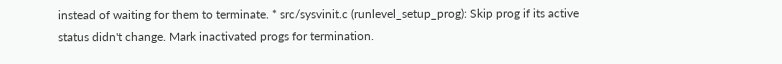instead of waiting for them to terminate. * src/sysvinit.c (runlevel_setup_prog): Skip prog if its active status didn't change. Mark inactivated progs for termination.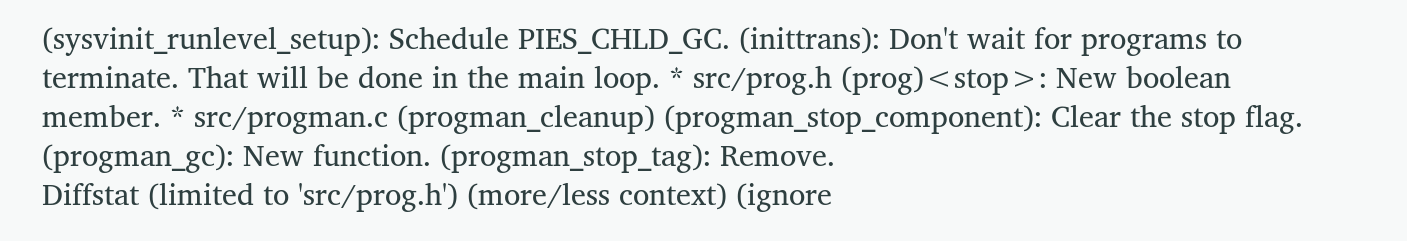(sysvinit_runlevel_setup): Schedule PIES_CHLD_GC. (inittrans): Don't wait for programs to terminate. That will be done in the main loop. * src/prog.h (prog)<stop>: New boolean member. * src/progman.c (progman_cleanup) (progman_stop_component): Clear the stop flag. (progman_gc): New function. (progman_stop_tag): Remove.
Diffstat (limited to 'src/prog.h') (more/less context) (ignore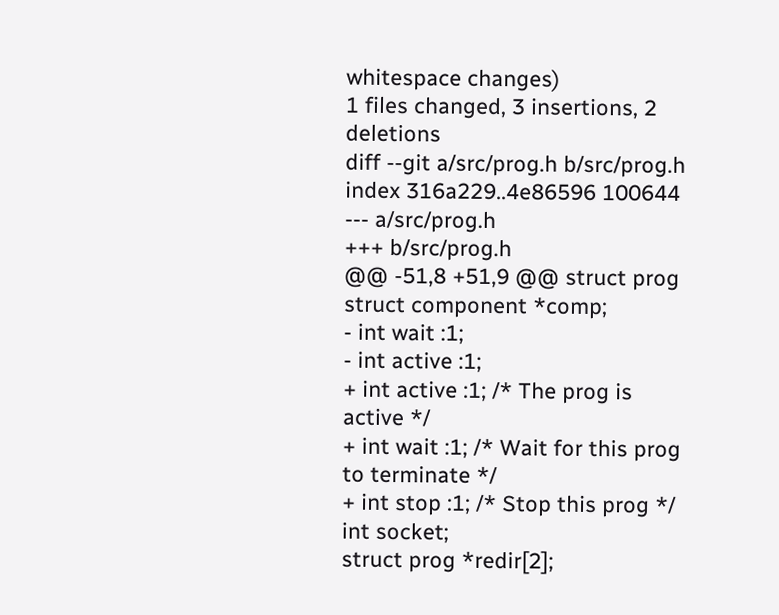whitespace changes)
1 files changed, 3 insertions, 2 deletions
diff --git a/src/prog.h b/src/prog.h
index 316a229..4e86596 100644
--- a/src/prog.h
+++ b/src/prog.h
@@ -51,8 +51,9 @@ struct prog
struct component *comp;
- int wait :1;
- int active :1;
+ int active :1; /* The prog is active */
+ int wait :1; /* Wait for this prog to terminate */
+ int stop :1; /* Stop this prog */
int socket;
struct prog *redir[2];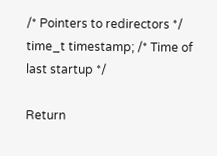/* Pointers to redirectors */
time_t timestamp; /* Time of last startup */

Return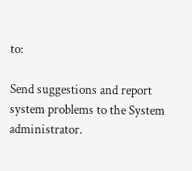to:

Send suggestions and report system problems to the System administrator.